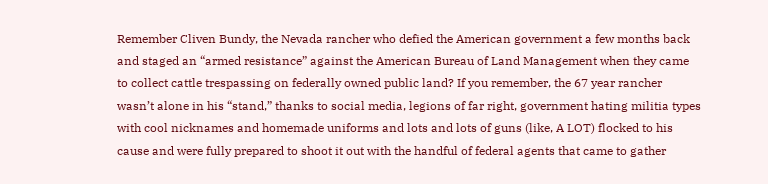Remember Cliven Bundy, the Nevada rancher who defied the American government a few months back and staged an “armed resistance” against the American Bureau of Land Management when they came to collect cattle trespassing on federally owned public land? If you remember, the 67 year rancher wasn’t alone in his “stand,” thanks to social media, legions of far right, government hating militia types with cool nicknames and homemade uniforms and lots and lots of guns (like, A LOT) flocked to his cause and were fully prepared to shoot it out with the handful of federal agents that came to gather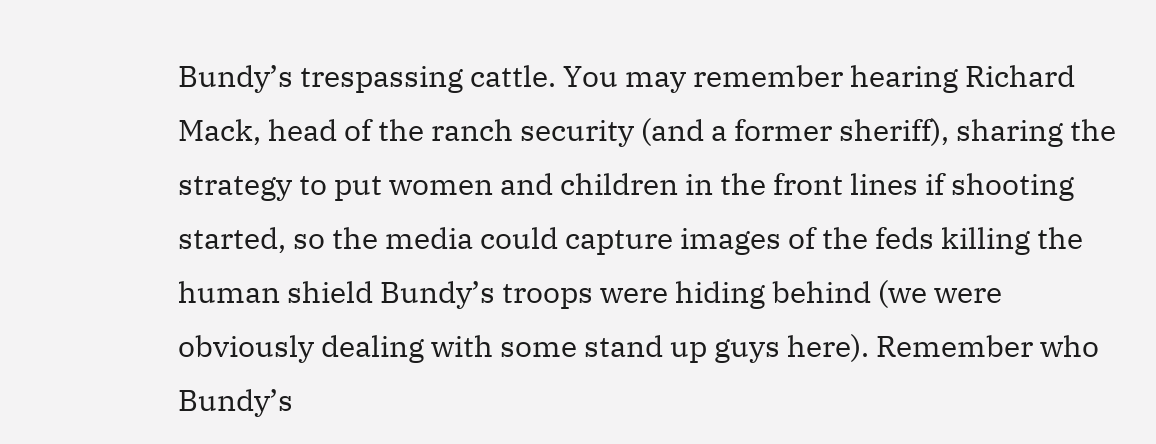Bundy’s trespassing cattle. You may remember hearing Richard Mack, head of the ranch security (and a former sheriff), sharing the strategy to put women and children in the front lines if shooting started, so the media could capture images of the feds killing the human shield Bundy’s troops were hiding behind (we were obviously dealing with some stand up guys here). Remember who Bundy’s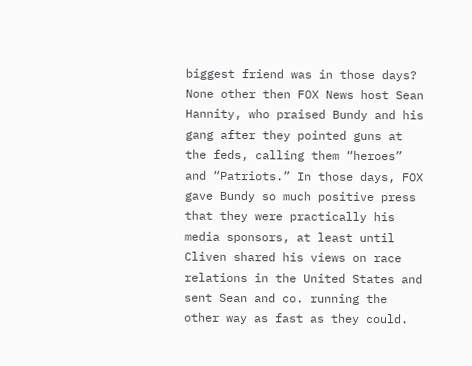biggest friend was in those days? None other then FOX News host Sean Hannity, who praised Bundy and his gang after they pointed guns at the feds, calling them “heroes” and “Patriots.” In those days, FOX gave Bundy so much positive press that they were practically his media sponsors, at least until Cliven shared his views on race relations in the United States and sent Sean and co. running the other way as fast as they could.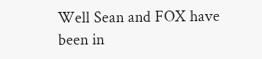Well Sean and FOX have been in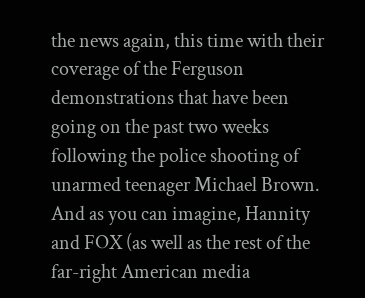the news again, this time with their coverage of the Ferguson demonstrations that have been going on the past two weeks following the police shooting of unarmed teenager Michael Brown. And as you can imagine, Hannity and FOX (as well as the rest of the far-right American media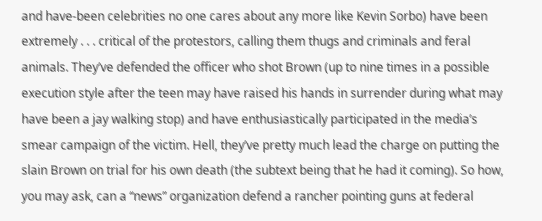and have-been celebrities no one cares about any more like Kevin Sorbo) have been extremely . . . critical of the protestors, calling them thugs and criminals and feral animals. They’ve defended the officer who shot Brown (up to nine times in a possible execution style after the teen may have raised his hands in surrender during what may have been a jay walking stop) and have enthusiastically participated in the media’s smear campaign of the victim. Hell, they’ve pretty much lead the charge on putting the slain Brown on trial for his own death (the subtext being that he had it coming). So how, you may ask, can a “news” organization defend a rancher pointing guns at federal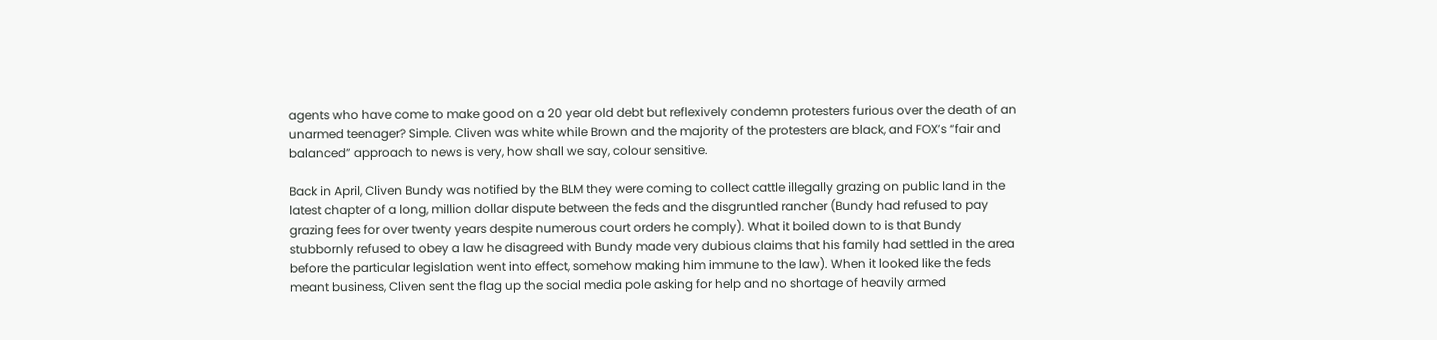agents who have come to make good on a 20 year old debt but reflexively condemn protesters furious over the death of an unarmed teenager? Simple. Cliven was white while Brown and the majority of the protesters are black, and FOX’s “fair and balanced” approach to news is very, how shall we say, colour sensitive.

Back in April, Cliven Bundy was notified by the BLM they were coming to collect cattle illegally grazing on public land in the latest chapter of a long, million dollar dispute between the feds and the disgruntled rancher (Bundy had refused to pay grazing fees for over twenty years despite numerous court orders he comply). What it boiled down to is that Bundy stubbornly refused to obey a law he disagreed with Bundy made very dubious claims that his family had settled in the area before the particular legislation went into effect, somehow making him immune to the law). When it looked like the feds meant business, Cliven sent the flag up the social media pole asking for help and no shortage of heavily armed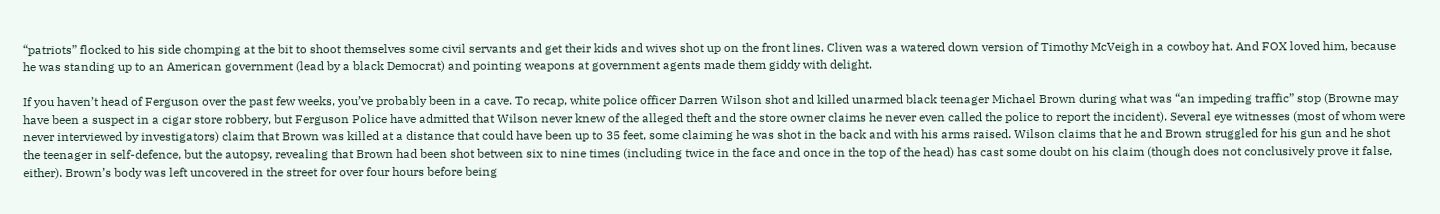“patriots” flocked to his side chomping at the bit to shoot themselves some civil servants and get their kids and wives shot up on the front lines. Cliven was a watered down version of Timothy McVeigh in a cowboy hat. And FOX loved him, because he was standing up to an American government (lead by a black Democrat) and pointing weapons at government agents made them giddy with delight.

If you haven’t head of Ferguson over the past few weeks, you’ve probably been in a cave. To recap, white police officer Darren Wilson shot and killed unarmed black teenager Michael Brown during what was “an impeding traffic” stop (Browne may have been a suspect in a cigar store robbery, but Ferguson Police have admitted that Wilson never knew of the alleged theft and the store owner claims he never even called the police to report the incident). Several eye witnesses (most of whom were never interviewed by investigators) claim that Brown was killed at a distance that could have been up to 35 feet, some claiming he was shot in the back and with his arms raised. Wilson claims that he and Brown struggled for his gun and he shot the teenager in self-defence, but the autopsy, revealing that Brown had been shot between six to nine times (including twice in the face and once in the top of the head) has cast some doubt on his claim (though does not conclusively prove it false, either). Brown’s body was left uncovered in the street for over four hours before being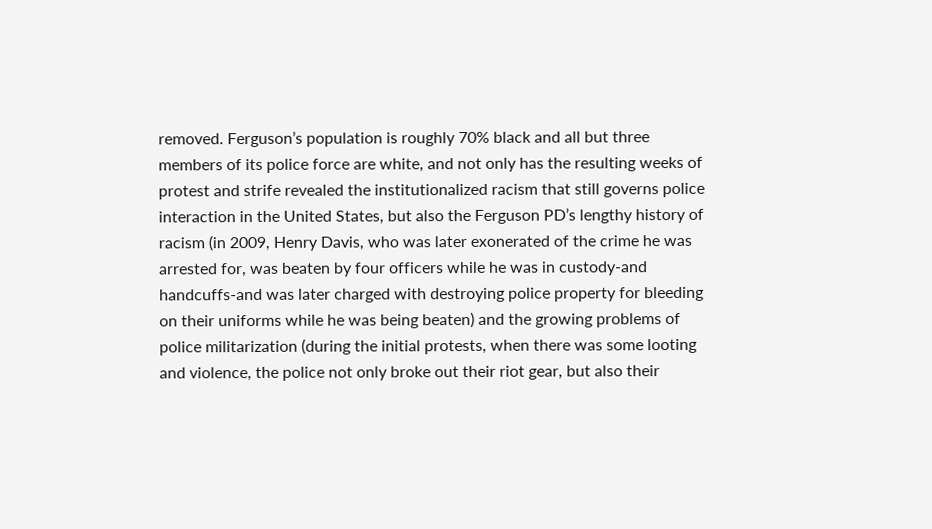removed. Ferguson’s population is roughly 70% black and all but three members of its police force are white, and not only has the resulting weeks of protest and strife revealed the institutionalized racism that still governs police interaction in the United States, but also the Ferguson PD’s lengthy history of racism (in 2009, Henry Davis, who was later exonerated of the crime he was arrested for, was beaten by four officers while he was in custody-and handcuffs-and was later charged with destroying police property for bleeding on their uniforms while he was being beaten) and the growing problems of police militarization (during the initial protests, when there was some looting and violence, the police not only broke out their riot gear, but also their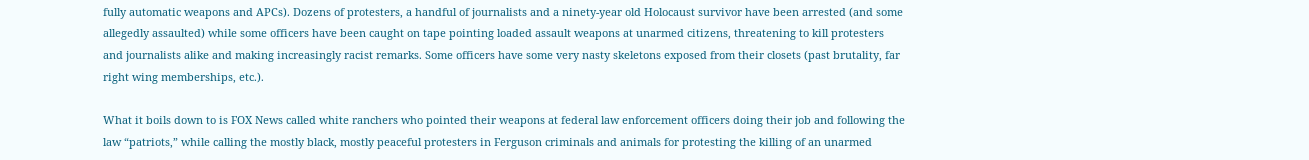fully automatic weapons and APCs). Dozens of protesters, a handful of journalists and a ninety-year old Holocaust survivor have been arrested (and some allegedly assaulted) while some officers have been caught on tape pointing loaded assault weapons at unarmed citizens, threatening to kill protesters and journalists alike and making increasingly racist remarks. Some officers have some very nasty skeletons exposed from their closets (past brutality, far right wing memberships, etc.).

What it boils down to is FOX News called white ranchers who pointed their weapons at federal law enforcement officers doing their job and following the law “patriots,” while calling the mostly black, mostly peaceful protesters in Ferguson criminals and animals for protesting the killing of an unarmed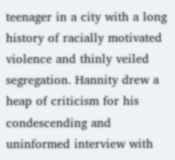teenager in a city with a long history of racially motivated violence and thinly veiled segregation. Hannity drew a heap of criticism for his condescending and uninformed interview with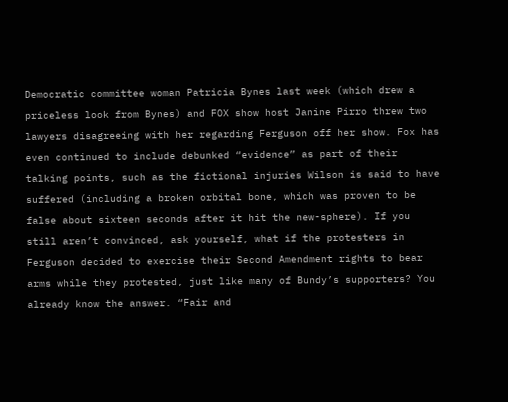Democratic committee woman Patricia Bynes last week (which drew a priceless look from Bynes) and FOX show host Janine Pirro threw two lawyers disagreeing with her regarding Ferguson off her show. Fox has even continued to include debunked “evidence” as part of their talking points, such as the fictional injuries Wilson is said to have suffered (including a broken orbital bone, which was proven to be false about sixteen seconds after it hit the new-sphere). If you still aren’t convinced, ask yourself, what if the protesters in Ferguson decided to exercise their Second Amendment rights to bear arms while they protested, just like many of Bundy’s supporters? You already know the answer. “Fair and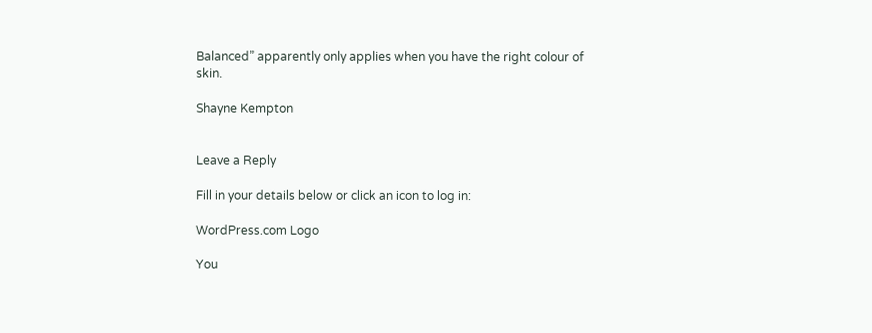Balanced” apparently only applies when you have the right colour of skin.

Shayne Kempton


Leave a Reply

Fill in your details below or click an icon to log in:

WordPress.com Logo

You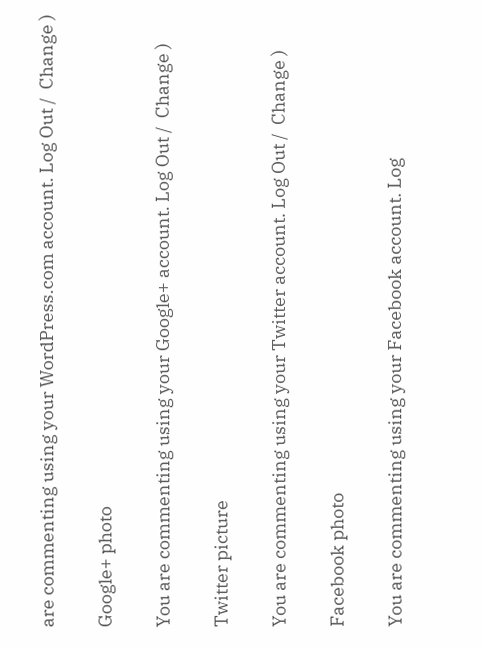are commenting using your WordPress.com account. Log Out /  Change )

Google+ photo

You are commenting using your Google+ account. Log Out /  Change )

Twitter picture

You are commenting using your Twitter account. Log Out /  Change )

Facebook photo

You are commenting using your Facebook account. Log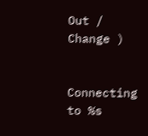Out /  Change )


Connecting to %s